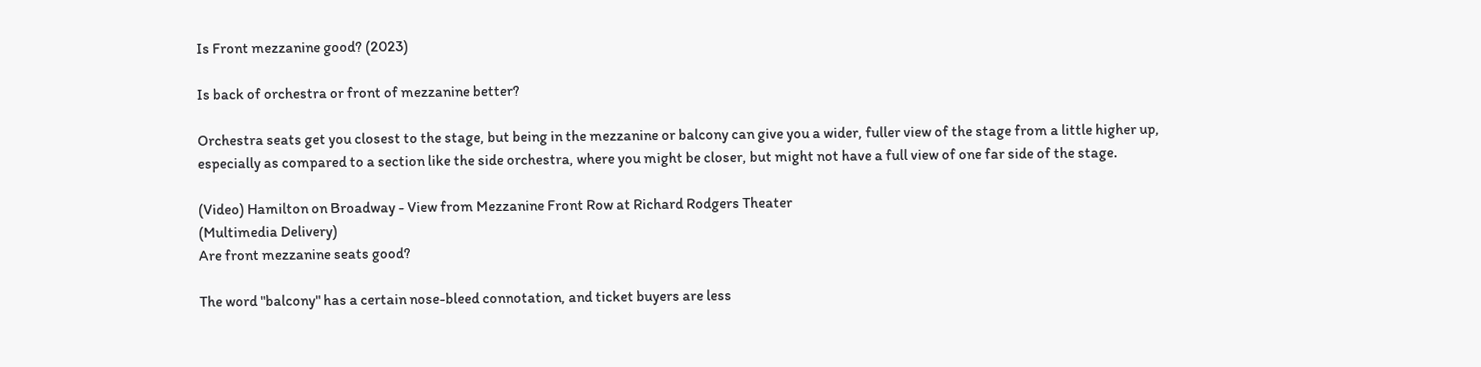Is Front mezzanine good? (2023)

Is back of orchestra or front of mezzanine better?

Orchestra seats get you closest to the stage, but being in the mezzanine or balcony can give you a wider, fuller view of the stage from a little higher up, especially as compared to a section like the side orchestra, where you might be closer, but might not have a full view of one far side of the stage.

(Video) Hamilton on Broadway - View from Mezzanine Front Row at Richard Rodgers Theater
(Multimedia Delivery)
Are front mezzanine seats good?

The word "balcony" has a certain nose-bleed connotation, and ticket buyers are less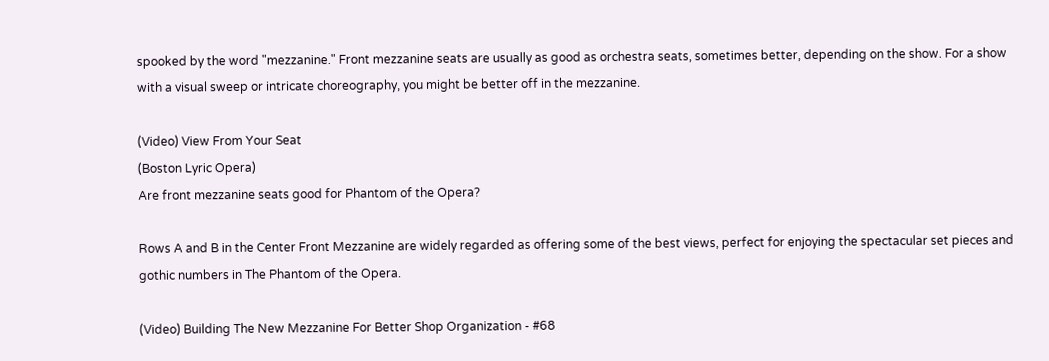spooked by the word "mezzanine." Front mezzanine seats are usually as good as orchestra seats, sometimes better, depending on the show. For a show with a visual sweep or intricate choreography, you might be better off in the mezzanine.

(Video) View From Your Seat
(Boston Lyric Opera)
Are front mezzanine seats good for Phantom of the Opera?

Rows A and B in the Center Front Mezzanine are widely regarded as offering some of the best views, perfect for enjoying the spectacular set pieces and gothic numbers in The Phantom of the Opera.

(Video) Building The New Mezzanine For Better Shop Organization - #68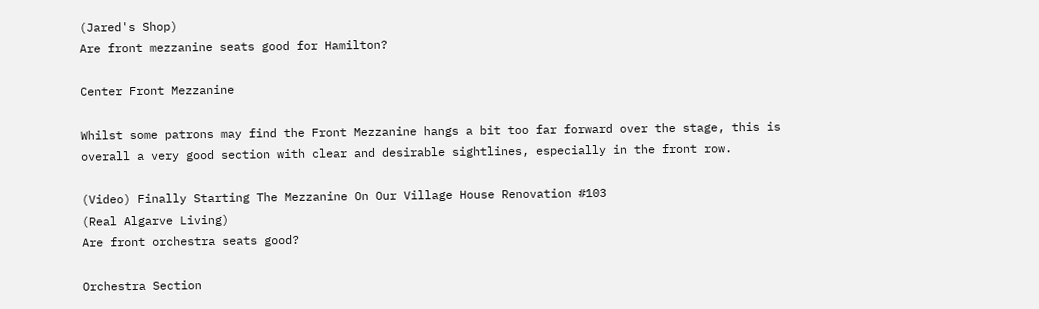(Jared's Shop)
Are front mezzanine seats good for Hamilton?

Center Front Mezzanine

Whilst some patrons may find the Front Mezzanine hangs a bit too far forward over the stage, this is overall a very good section with clear and desirable sightlines, especially in the front row.

(Video) Finally Starting The Mezzanine On Our Village House Renovation #103
(Real Algarve Living)
Are front orchestra seats good?

Orchestra Section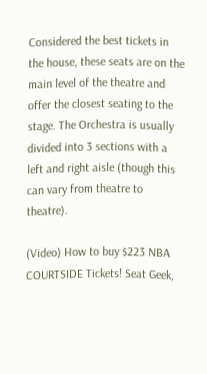Considered the best tickets in the house, these seats are on the main level of the theatre and offer the closest seating to the stage. The Orchestra is usually divided into 3 sections with a left and right aisle (though this can vary from theatre to theatre).

(Video) How to buy $223 NBA COURTSIDE Tickets! Seat Geek,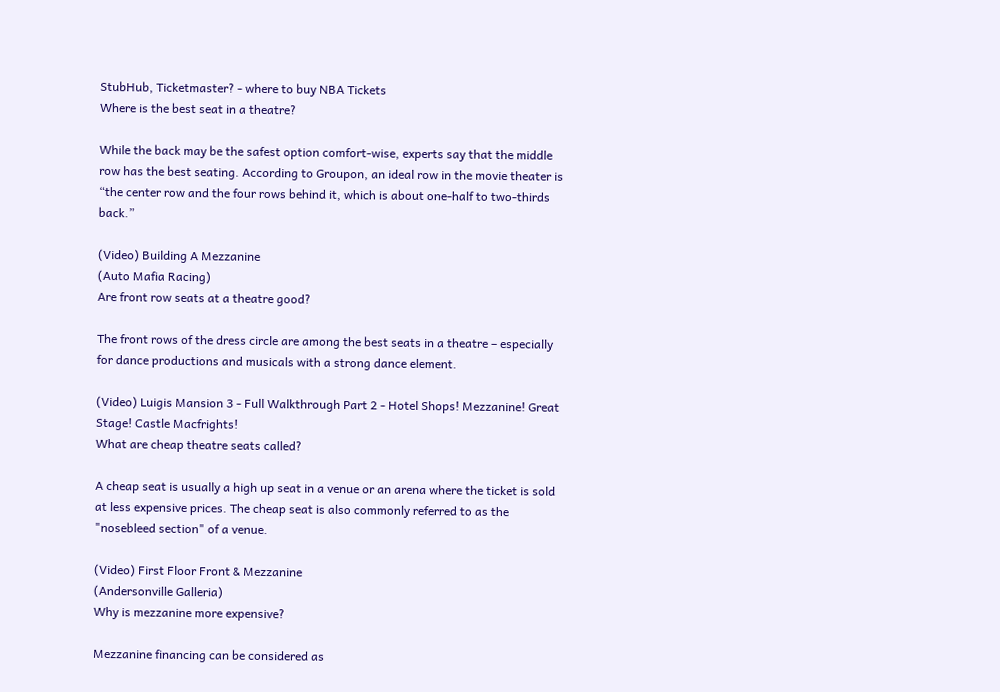StubHub, Ticketmaster? - where to buy NBA Tickets
Where is the best seat in a theatre?

While the back may be the safest option comfort-wise, experts say that the middle row has the best seating. According to Groupon, an ideal row in the movie theater is “the center row and the four rows behind it, which is about one-half to two-thirds back.”

(Video) Building A Mezzanine
(Auto Mafia Racing)
Are front row seats at a theatre good?

The front rows of the dress circle are among the best seats in a theatre – especially for dance productions and musicals with a strong dance element.

(Video) Luigis Mansion 3 - Full Walkthrough Part 2 - Hotel Shops! Mezzanine! Great Stage! Castle Macfrights!
What are cheap theatre seats called?

A cheap seat is usually a high up seat in a venue or an arena where the ticket is sold at less expensive prices. The cheap seat is also commonly referred to as the "nosebleed section" of a venue.

(Video) First Floor Front & Mezzanine
(Andersonville Galleria)
Why is mezzanine more expensive?

Mezzanine financing can be considered as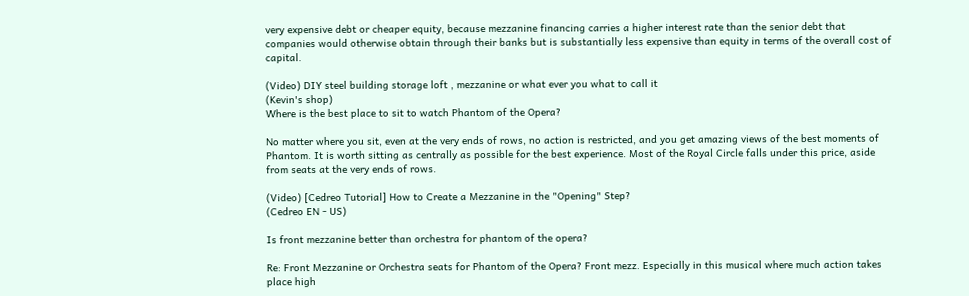very expensive debt or cheaper equity, because mezzanine financing carries a higher interest rate than the senior debt that companies would otherwise obtain through their banks but is substantially less expensive than equity in terms of the overall cost of capital.

(Video) DIY steel building storage loft , mezzanine or what ever you what to call it
(Kevin's shop)
Where is the best place to sit to watch Phantom of the Opera?

No matter where you sit, even at the very ends of rows, no action is restricted, and you get amazing views of the best moments of Phantom. It is worth sitting as centrally as possible for the best experience. Most of the Royal Circle falls under this price, aside from seats at the very ends of rows.

(Video) [Cedreo Tutorial] How to Create a Mezzanine in the "Opening" Step?
(Cedreo EN - US)

Is front mezzanine better than orchestra for phantom of the opera?

Re: Front Mezzanine or Orchestra seats for Phantom of the Opera? Front mezz. Especially in this musical where much action takes place high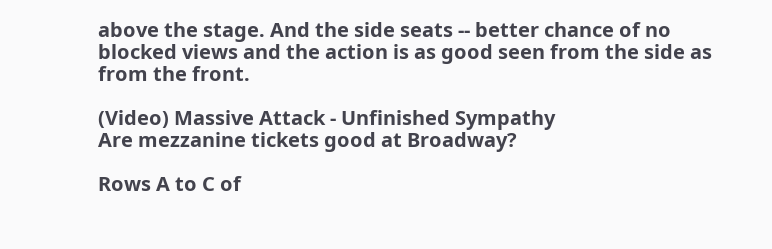above the stage. And the side seats -- better chance of no blocked views and the action is as good seen from the side as from the front.

(Video) Massive Attack - Unfinished Sympathy
Are mezzanine tickets good at Broadway?

Rows A to C of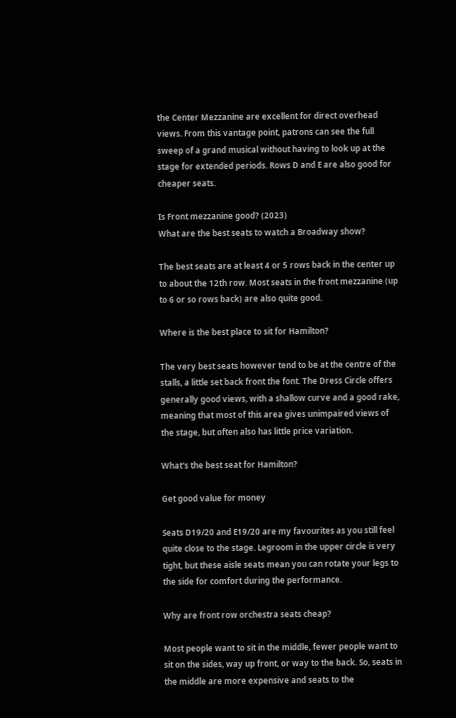the Center Mezzanine are excellent for direct overhead views. From this vantage point, patrons can see the full sweep of a grand musical without having to look up at the stage for extended periods. Rows D and E are also good for cheaper seats.

Is Front mezzanine good? (2023)
What are the best seats to watch a Broadway show?

The best seats are at least 4 or 5 rows back in the center up to about the 12th row. Most seats in the front mezzanine (up to 6 or so rows back) are also quite good.

Where is the best place to sit for Hamilton?

The very best seats however tend to be at the centre of the stalls, a little set back front the font. The Dress Circle offers generally good views, with a shallow curve and a good rake, meaning that most of this area gives unimpaired views of the stage, but often also has little price variation.

What's the best seat for Hamilton?

Get good value for money

Seats D19/20 and E19/20 are my favourites as you still feel quite close to the stage. Legroom in the upper circle is very tight, but these aisle seats mean you can rotate your legs to the side for comfort during the performance.

Why are front row orchestra seats cheap?

Most people want to sit in the middle, fewer people want to sit on the sides, way up front, or way to the back. So, seats in the middle are more expensive and seats to the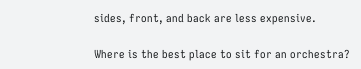sides, front, and back are less expensive.

Where is the best place to sit for an orchestra?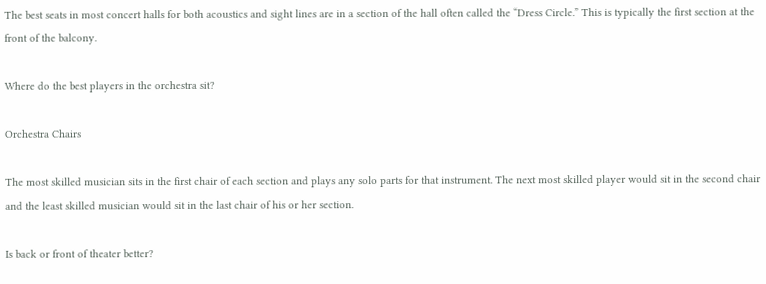The best seats in most concert halls for both acoustics and sight lines are in a section of the hall often called the “Dress Circle.” This is typically the first section at the front of the balcony.

Where do the best players in the orchestra sit?

Orchestra Chairs

The most skilled musician sits in the first chair of each section and plays any solo parts for that instrument. The next most skilled player would sit in the second chair and the least skilled musician would sit in the last chair of his or her section.

Is back or front of theater better?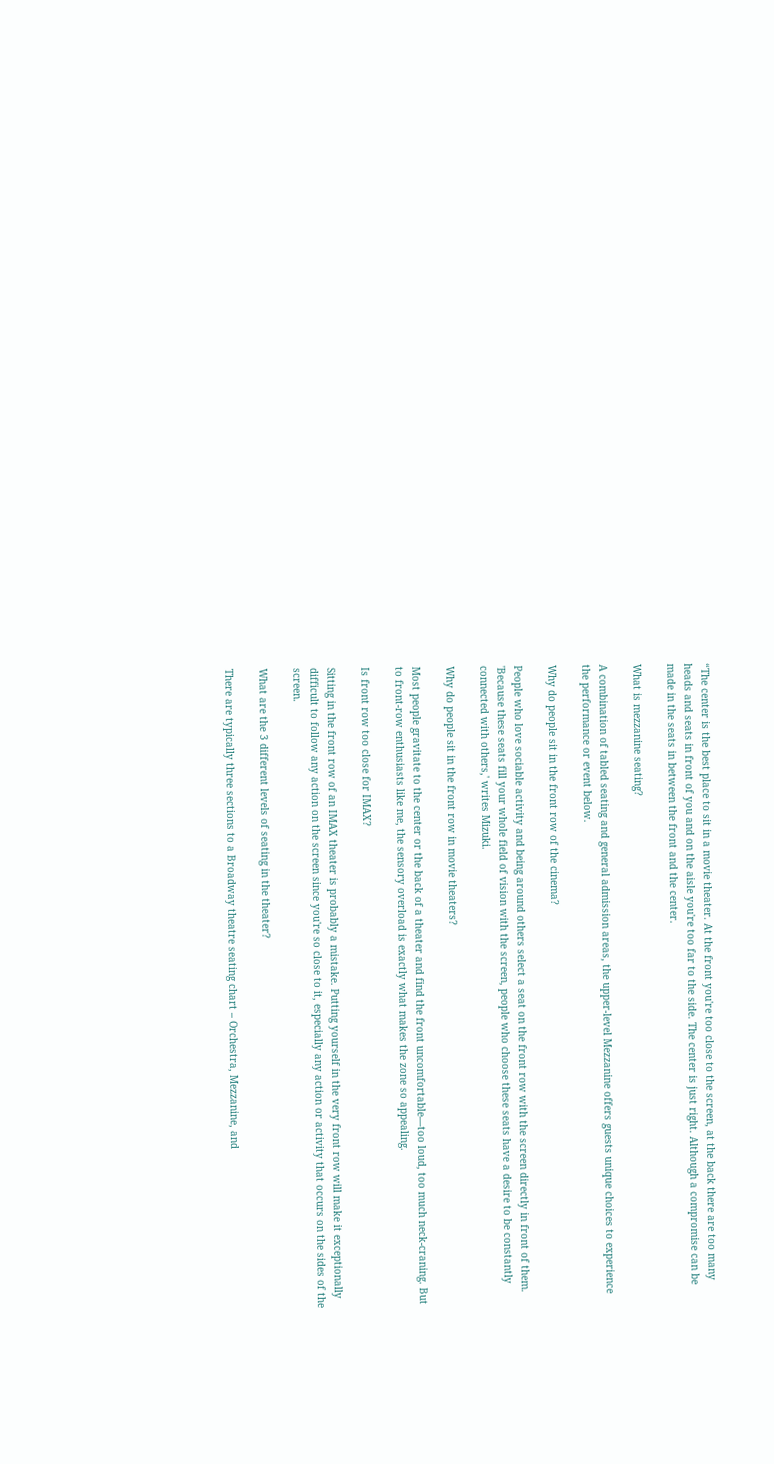“The center is the best place to sit in a movie theater. At the front you're too close to the screen, at the back there are too many heads and seats in front of you and on the aisle you're too far to the side. The center is just right. Although a compromise can be made in the seats in between the front and the center.

What is mezzanine seating?

A combination of tabled seating and general admission areas, the upper-level Mezzanine offers guests unique choices to experience the performance or event below.

Why do people sit in the front row of the cinema?

People who love sociable activity and being around others select a seat on the front row with the screen directly in front of them. 'Because these seats fill your whole field of vision with the screen, people who choose these seats have a desire to be constantly connected with others,' writes Mizuki.

Why do people sit in the front row in movie theaters?

Most people gravitate to the center or the back of a theater and find the front uncomfortable—too loud, too much neck-craning. But to front-row enthusiasts like me, the sensory overload is exactly what makes the zone so appealing.

Is front row too close for IMAX?

Sitting in the front row of an IMAX theater is probably a mistake. Putting yourself in the very front row will make it exceptionally difficult to follow any action on the screen since you're so close to it, especially any action or activity that occurs on the sides of the screen.

What are the 3 different levels of seating in the theater?

There are typically three sections to a Broadway theatre seating chart – Orchestra, Mezzanine, and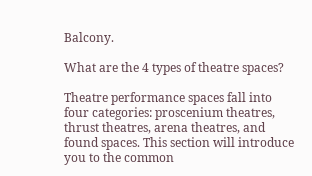Balcony.

What are the 4 types of theatre spaces?

Theatre performance spaces fall into four categories: proscenium theatres, thrust theatres, arena theatres, and found spaces. This section will introduce you to the common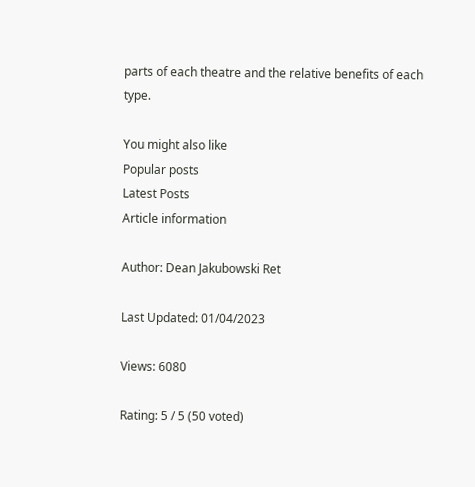parts of each theatre and the relative benefits of each type.

You might also like
Popular posts
Latest Posts
Article information

Author: Dean Jakubowski Ret

Last Updated: 01/04/2023

Views: 6080

Rating: 5 / 5 (50 voted)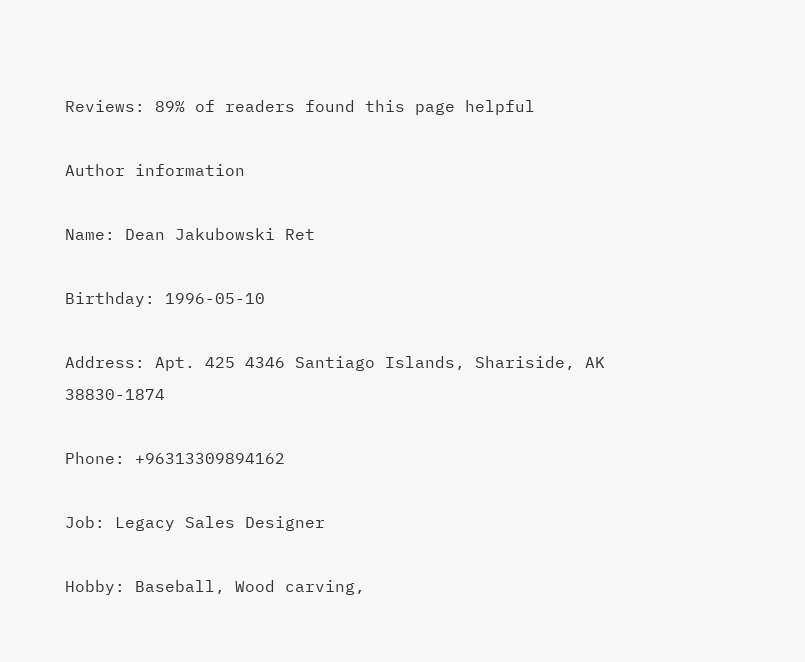Reviews: 89% of readers found this page helpful

Author information

Name: Dean Jakubowski Ret

Birthday: 1996-05-10

Address: Apt. 425 4346 Santiago Islands, Shariside, AK 38830-1874

Phone: +96313309894162

Job: Legacy Sales Designer

Hobby: Baseball, Wood carving,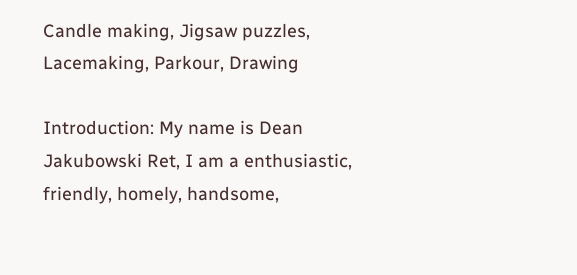Candle making, Jigsaw puzzles, Lacemaking, Parkour, Drawing

Introduction: My name is Dean Jakubowski Ret, I am a enthusiastic, friendly, homely, handsome,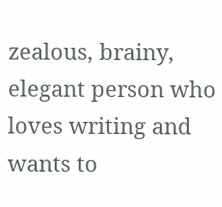zealous, brainy, elegant person who loves writing and wants to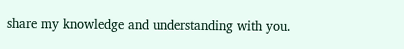share my knowledge and understanding with you.